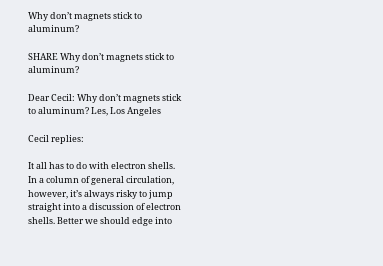Why don’t magnets stick to aluminum?

SHARE Why don’t magnets stick to aluminum?

Dear Cecil: Why don’t magnets stick to aluminum? Les, Los Angeles

Cecil replies:

It all has to do with electron shells. In a column of general circulation, however, it’s always risky to jump straight into a discussion of electron shells. Better we should edge into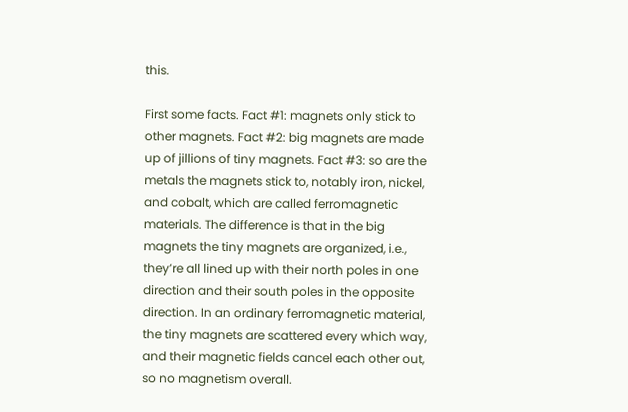this.

First some facts. Fact #1: magnets only stick to other magnets. Fact #2: big magnets are made up of jillions of tiny magnets. Fact #3: so are the metals the magnets stick to, notably iron, nickel, and cobalt, which are called ferromagnetic materials. The difference is that in the big magnets the tiny magnets are organized, i.e., they’re all lined up with their north poles in one direction and their south poles in the opposite direction. In an ordinary ferromagnetic material, the tiny magnets are scattered every which way, and their magnetic fields cancel each other out, so no magnetism overall.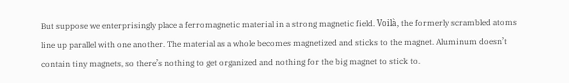But suppose we enterprisingly place a ferromagnetic material in a strong magnetic field. Voilà, the formerly scrambled atoms line up parallel with one another. The material as a whole becomes magnetized and sticks to the magnet. Aluminum doesn’t contain tiny magnets, so there’s nothing to get organized and nothing for the big magnet to stick to.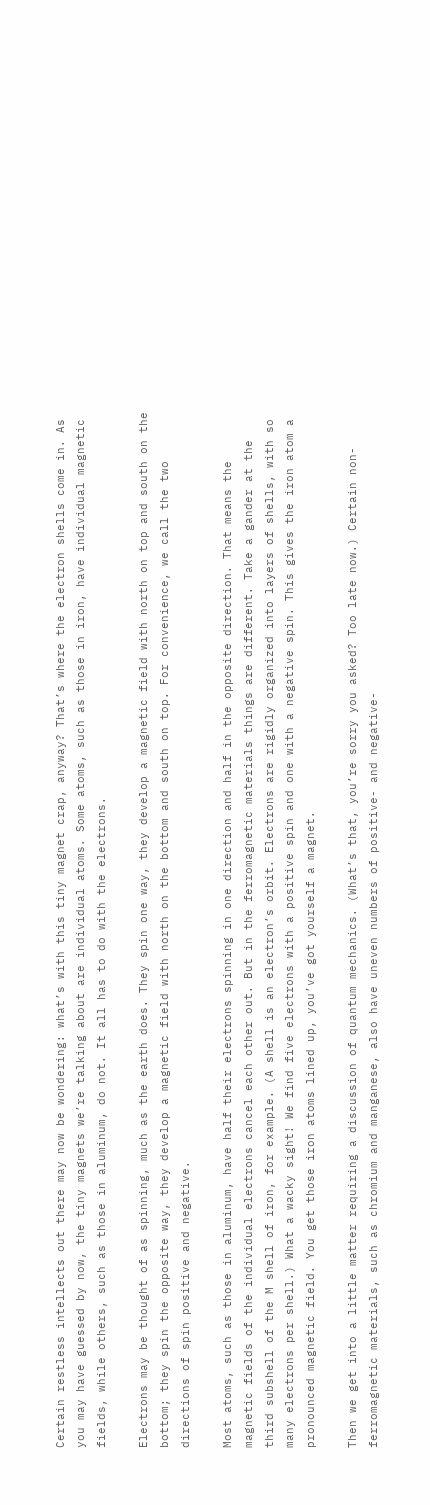Certain restless intellects out there may now be wondering: what’s with this tiny magnet crap, anyway? That’s where the electron shells come in. As you may have guessed by now, the tiny magnets we’re talking about are individual atoms. Some atoms, such as those in iron, have individual magnetic fields, while others, such as those in aluminum, do not. It all has to do with the electrons.

Electrons may be thought of as spinning, much as the earth does. They spin one way, they develop a magnetic field with north on top and south on the bottom; they spin the opposite way, they develop a magnetic field with north on the bottom and south on top. For convenience, we call the two directions of spin positive and negative.

Most atoms, such as those in aluminum, have half their electrons spinning in one direction and half in the opposite direction. That means the magnetic fields of the individual electrons cancel each other out. But in the ferromagnetic materials things are different. Take a gander at the third subshell of the M shell of iron, for example. (A shell is an electron’s orbit. Electrons are rigidly organized into layers of shells, with so many electrons per shell.) What a wacky sight! We find five electrons with a positive spin and one with a negative spin. This gives the iron atom a pronounced magnetic field. You get those iron atoms lined up, you’ve got yourself a magnet.

Then we get into a little matter requiring a discussion of quantum mechanics. (What’s that, you’re sorry you asked? Too late now.) Certain non-ferromagnetic materials, such as chromium and manganese, also have uneven numbers of positive- and negative-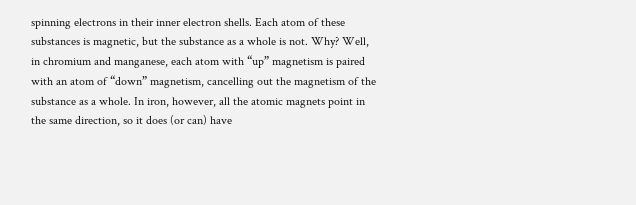spinning electrons in their inner electron shells. Each atom of these substances is magnetic, but the substance as a whole is not. Why? Well, in chromium and manganese, each atom with “up” magnetism is paired with an atom of “down” magnetism, cancelling out the magnetism of the substance as a whole. In iron, however, all the atomic magnets point in the same direction, so it does (or can) have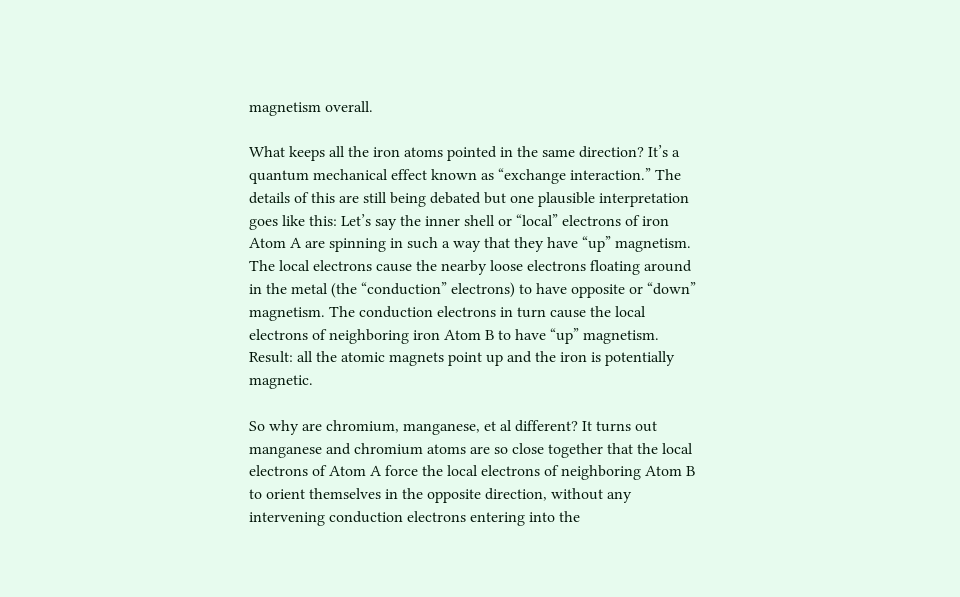magnetism overall.

What keeps all the iron atoms pointed in the same direction? It’s a quantum mechanical effect known as “exchange interaction.” The details of this are still being debated but one plausible interpretation goes like this: Let’s say the inner shell or “local” electrons of iron Atom A are spinning in such a way that they have “up” magnetism. The local electrons cause the nearby loose electrons floating around in the metal (the “conduction” electrons) to have opposite or “down” magnetism. The conduction electrons in turn cause the local electrons of neighboring iron Atom B to have “up” magnetism. Result: all the atomic magnets point up and the iron is potentially magnetic.

So why are chromium, manganese, et al different? It turns out manganese and chromium atoms are so close together that the local electrons of Atom A force the local electrons of neighboring Atom B to orient themselves in the opposite direction, without any intervening conduction electrons entering into the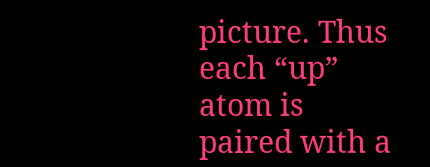picture. Thus each “up” atom is paired with a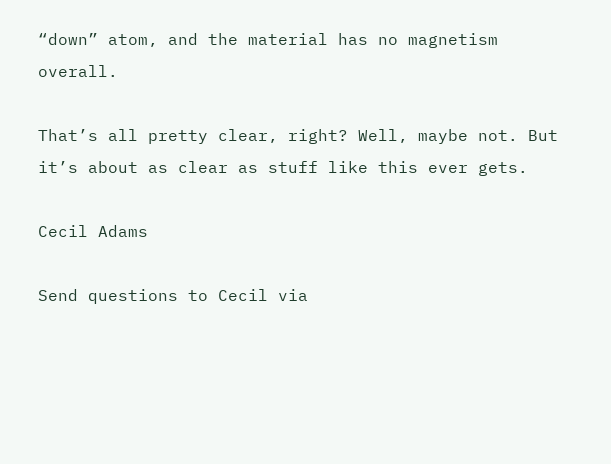“down” atom, and the material has no magnetism overall.

That’s all pretty clear, right? Well, maybe not. But it’s about as clear as stuff like this ever gets.

Cecil Adams

Send questions to Cecil via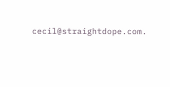cecil@straightdope.com.